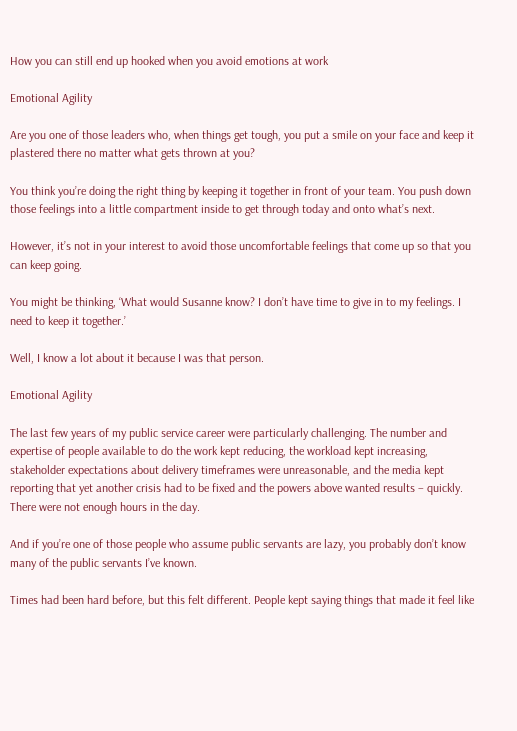How you can still end up hooked when you avoid emotions at work

Emotional Agility

Are you one of those leaders who, when things get tough, you put a smile on your face and keep it plastered there no matter what gets thrown at you?

You think you’re doing the right thing by keeping it together in front of your team. You push down those feelings into a little compartment inside to get through today and onto what’s next.

However, it’s not in your interest to avoid those uncomfortable feelings that come up so that you can keep going.

You might be thinking, ‘What would Susanne know? I don’t have time to give in to my feelings. I need to keep it together.’

Well, I know a lot about it because I was that person.

Emotional Agility

The last few years of my public service career were particularly challenging. The number and expertise of people available to do the work kept reducing, the workload kept increasing, stakeholder expectations about delivery timeframes were unreasonable, and the media kept reporting that yet another crisis had to be fixed and the powers above wanted results – quickly. There were not enough hours in the day.

And if you’re one of those people who assume public servants are lazy, you probably don’t know many of the public servants I’ve known.

Times had been hard before, but this felt different. People kept saying things that made it feel like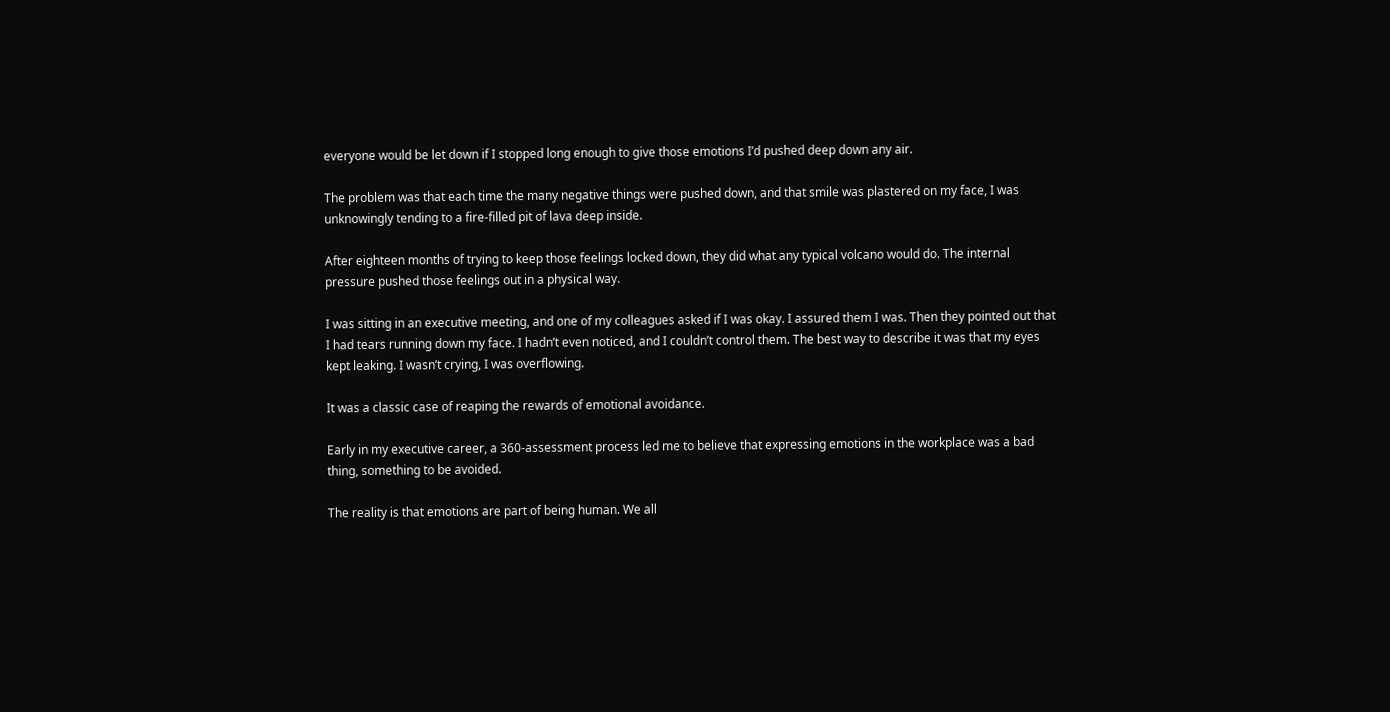everyone would be let down if I stopped long enough to give those emotions I’d pushed deep down any air.

The problem was that each time the many negative things were pushed down, and that smile was plastered on my face, I was unknowingly tending to a fire-filled pit of lava deep inside.

After eighteen months of trying to keep those feelings locked down, they did what any typical volcano would do. The internal pressure pushed those feelings out in a physical way.

I was sitting in an executive meeting, and one of my colleagues asked if I was okay. I assured them I was. Then they pointed out that I had tears running down my face. I hadn’t even noticed, and I couldn’t control them. The best way to describe it was that my eyes kept leaking. I wasn’t crying, I was overflowing.

It was a classic case of reaping the rewards of emotional avoidance.

Early in my executive career, a 360-assessment process led me to believe that expressing emotions in the workplace was a bad thing, something to be avoided.

The reality is that emotions are part of being human. We all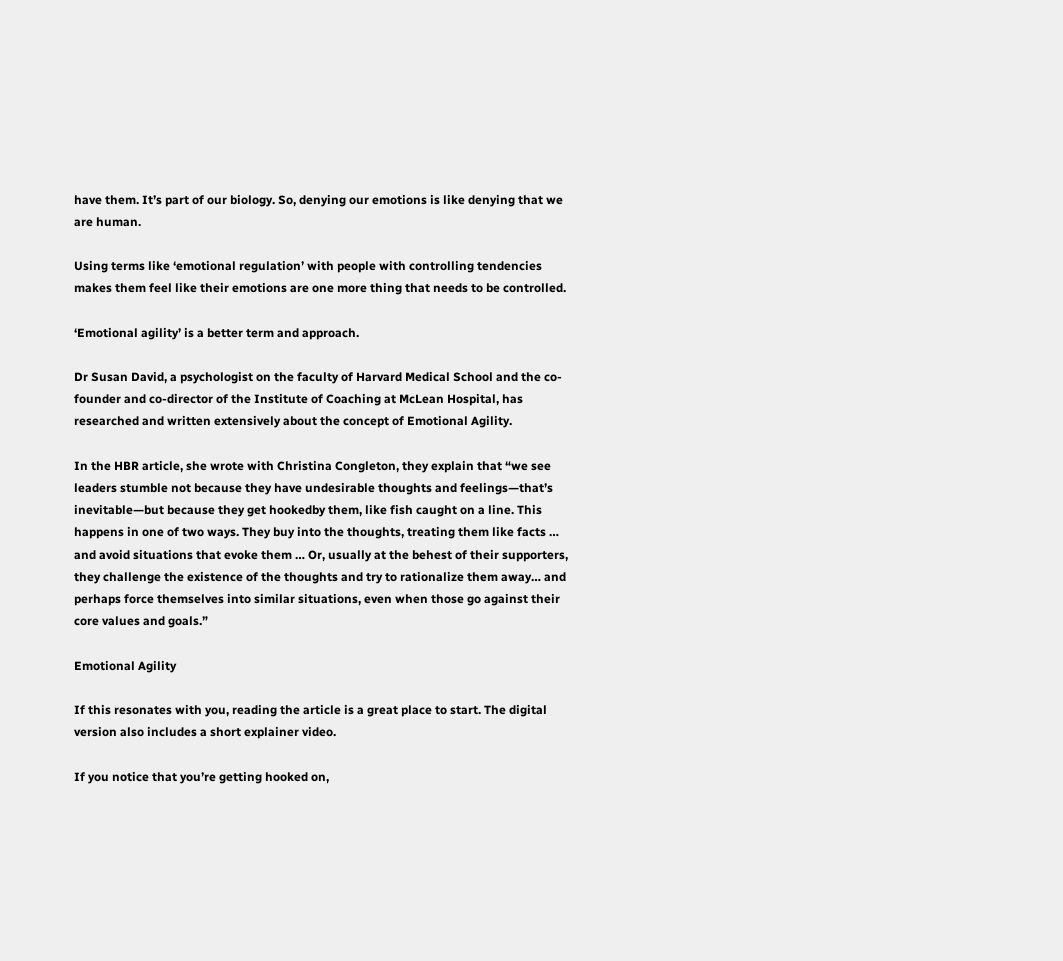have them. It’s part of our biology. So, denying our emotions is like denying that we are human.

Using terms like ‘emotional regulation’ with people with controlling tendencies makes them feel like their emotions are one more thing that needs to be controlled.

‘Emotional agility’ is a better term and approach.

Dr Susan David, a psychologist on the faculty of Harvard Medical School and the co-founder and co-director of the Institute of Coaching at McLean Hospital, has researched and written extensively about the concept of Emotional Agility.

In the HBR article, she wrote with Christina Congleton, they explain that “we see leaders stumble not because they have undesirable thoughts and feelings—that’s inevitable—but because they get hookedby them, like fish caught on a line. This happens in one of two ways. They buy into the thoughts, treating them like facts … and avoid situations that evoke them … Or, usually at the behest of their supporters, they challenge the existence of the thoughts and try to rationalize them away… and perhaps force themselves into similar situations, even when those go against their core values and goals.”

Emotional Agility

If this resonates with you, reading the article is a great place to start. The digital version also includes a short explainer video.

If you notice that you’re getting hooked on,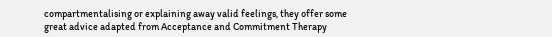compartmentalising or explaining away valid feelings, they offer some great advice adapted from Acceptance and Commitment Therapy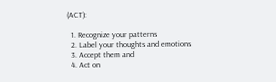(ACT):

  1. Recognize your patterns
  2. Label your thoughts and emotions
  3. Accept them and
  4. Act on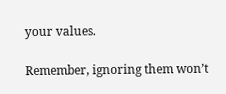your values.

Remember, ignoring them won’t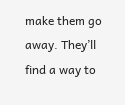make them go away. They’ll find a way to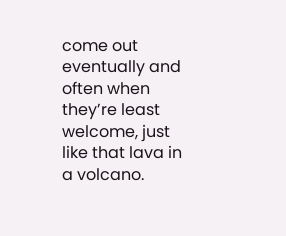come out eventually and often when they’re least welcome, just like that lava in a volcano.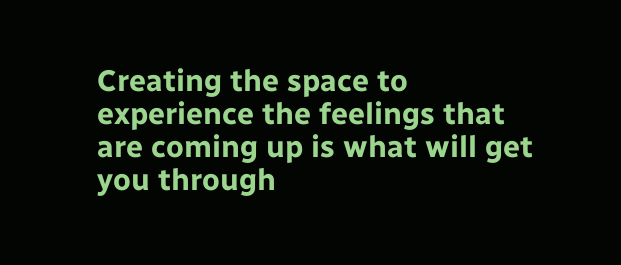Creating the space to experience the feelings that are coming up is what will get you through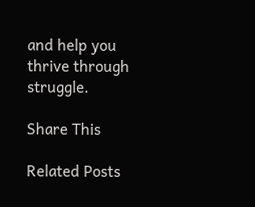and help you thrive through struggle.

Share This

Related Posts